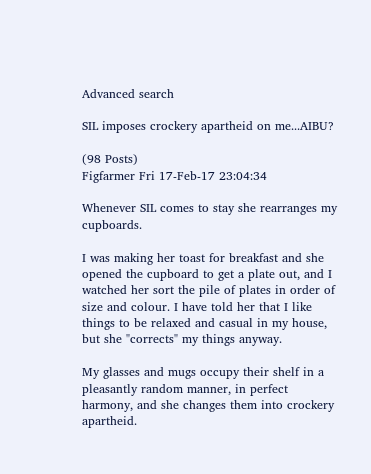Advanced search

SIL imposes crockery apartheid on me...AIBU?

(98 Posts)
Figfarmer Fri 17-Feb-17 23:04:34

Whenever SIL comes to stay she rearranges my cupboards.

I was making her toast for breakfast and she opened the cupboard to get a plate out, and I watched her sort the pile of plates in order of size and colour. I have told her that I like things to be relaxed and casual in my house, but she "corrects" my things anyway.

My glasses and mugs occupy their shelf in a pleasantly random manner, in perfect harmony, and she changes them into crockery apartheid.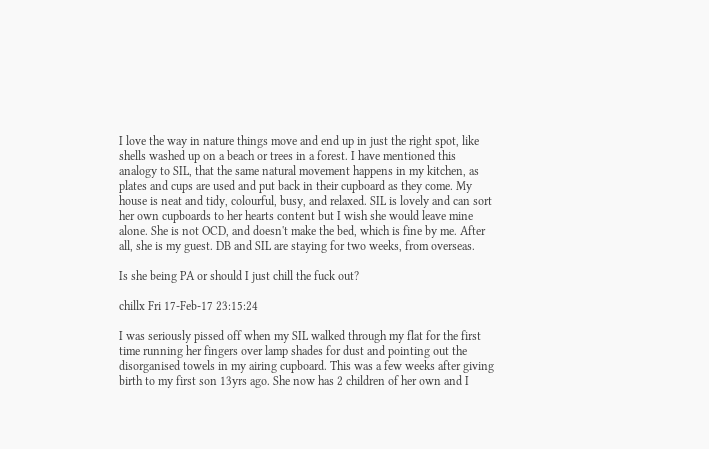I love the way in nature things move and end up in just the right spot, like shells washed up on a beach or trees in a forest. I have mentioned this analogy to SIL, that the same natural movement happens in my kitchen, as plates and cups are used and put back in their cupboard as they come. My house is neat and tidy, colourful, busy, and relaxed. SIL is lovely and can sort her own cupboards to her hearts content but I wish she would leave mine alone. She is not OCD, and doesn't make the bed, which is fine by me. After all, she is my guest. DB and SIL are staying for two weeks, from overseas.

Is she being PA or should I just chill the fuck out?

chillx Fri 17-Feb-17 23:15:24

I was seriously pissed off when my SIL walked through my flat for the first time running her fingers over lamp shades for dust and pointing out the disorganised towels in my airing cupboard. This was a few weeks after giving birth to my first son 13yrs ago. She now has 2 children of her own and I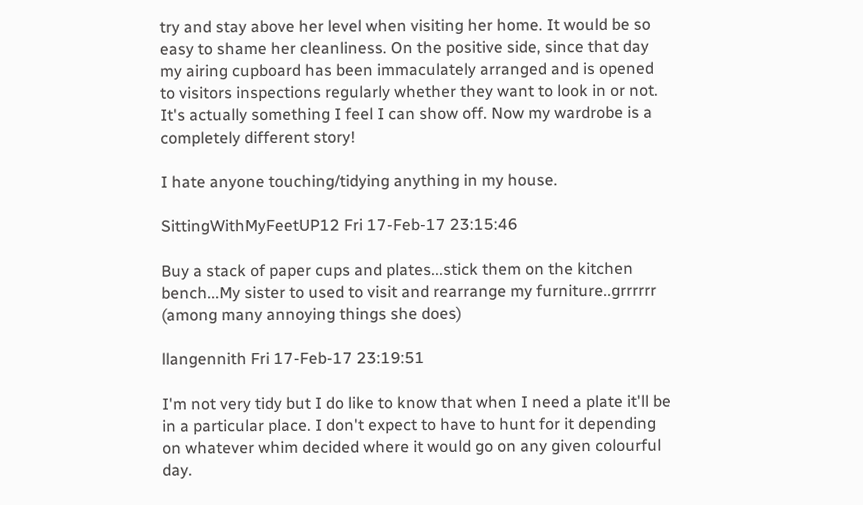try and stay above her level when visiting her home. It would be so easy to shame her cleanliness. On the positive side, since that day my airing cupboard has been immaculately arranged and is opened to visitors inspections regularly whether they want to look in or not. It's actually something I feel I can show off. Now my wardrobe is a completely different story!

I hate anyone touching/tidying anything in my house.

SittingWithMyFeetUP12 Fri 17-Feb-17 23:15:46

Buy a stack of paper cups and plates...stick them on the kitchen bench...My sister to used to visit and rearrange my furniture..grrrrrr (among many annoying things she does)

llangennith Fri 17-Feb-17 23:19:51

I'm not very tidy but I do like to know that when I need a plate it'll be in a particular place. I don't expect to have to hunt for it depending on whatever whim decided where it would go on any given colourful day.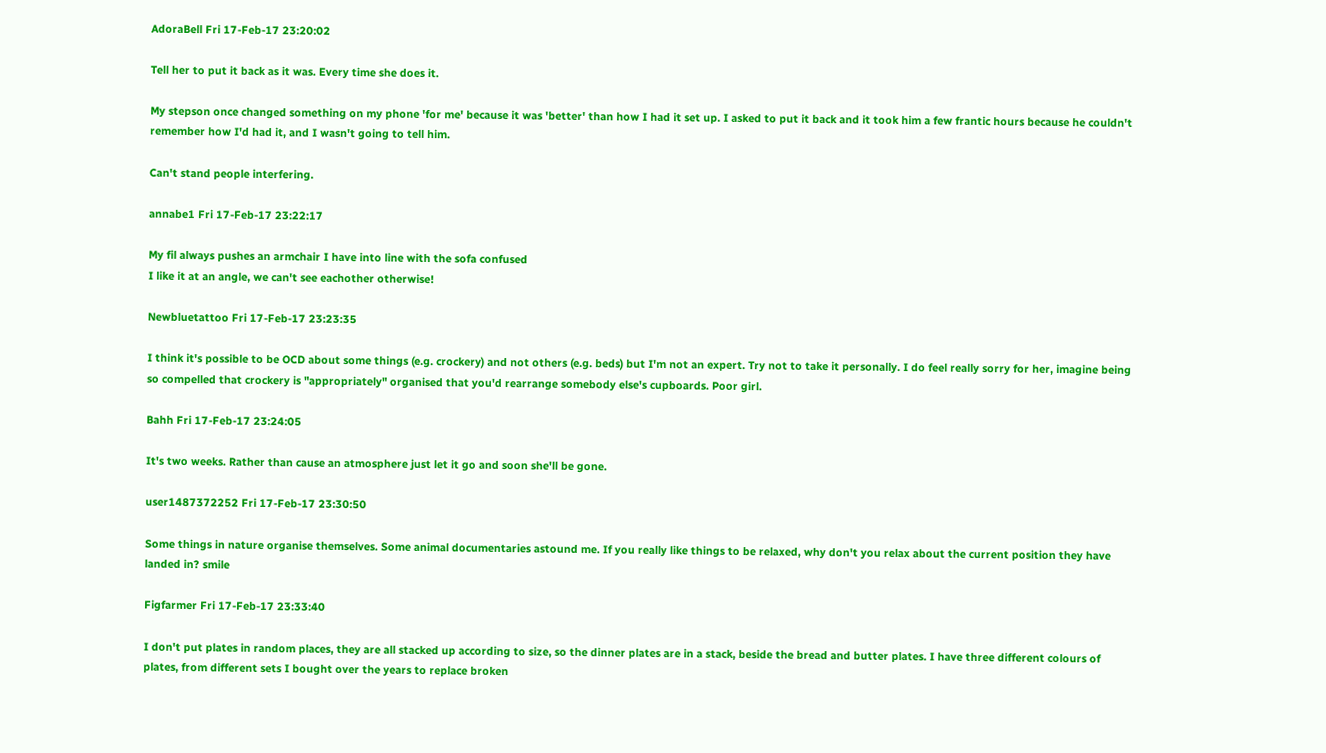AdoraBell Fri 17-Feb-17 23:20:02

Tell her to put it back as it was. Every time she does it.

My stepson once changed something on my phone 'for me' because it was 'better' than how I had it set up. I asked to put it back and it took him a few frantic hours because he couldn't remember how I'd had it, and I wasn't going to tell him.

Can't stand people interfering.

annabe1 Fri 17-Feb-17 23:22:17

My fil always pushes an armchair I have into line with the sofa confused
I like it at an angle, we can't see eachother otherwise!

Newbluetattoo Fri 17-Feb-17 23:23:35

I think it's possible to be OCD about some things (e.g. crockery) and not others (e.g. beds) but I'm not an expert. Try not to take it personally. I do feel really sorry for her, imagine being so compelled that crockery is "appropriately" organised that you'd rearrange somebody else's cupboards. Poor girl.

Bahh Fri 17-Feb-17 23:24:05

It's two weeks. Rather than cause an atmosphere just let it go and soon she'll be gone.

user1487372252 Fri 17-Feb-17 23:30:50

Some things in nature organise themselves. Some animal documentaries astound me. If you really like things to be relaxed, why don't you relax about the current position they have landed in? smile

Figfarmer Fri 17-Feb-17 23:33:40

I don't put plates in random places, they are all stacked up according to size, so the dinner plates are in a stack, beside the bread and butter plates. I have three different colours of plates, from different sets I bought over the years to replace broken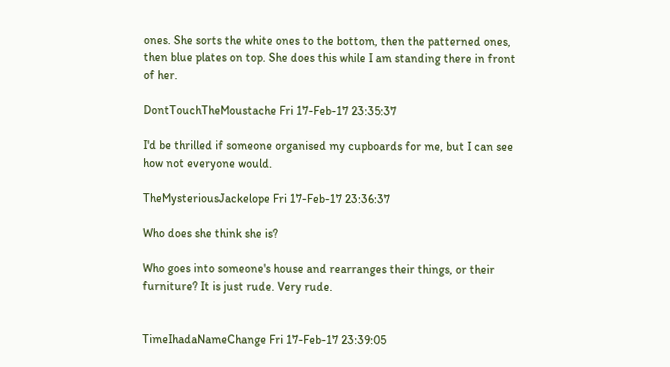ones. She sorts the white ones to the bottom, then the patterned ones, then blue plates on top. She does this while I am standing there in front of her.

DontTouchTheMoustache Fri 17-Feb-17 23:35:37

I'd be thrilled if someone organised my cupboards for me, but I can see how not everyone would.

TheMysteriousJackelope Fri 17-Feb-17 23:36:37

Who does she think she is?

Who goes into someone's house and rearranges their things, or their furniture? It is just rude. Very rude.


TimeIhadaNameChange Fri 17-Feb-17 23:39:05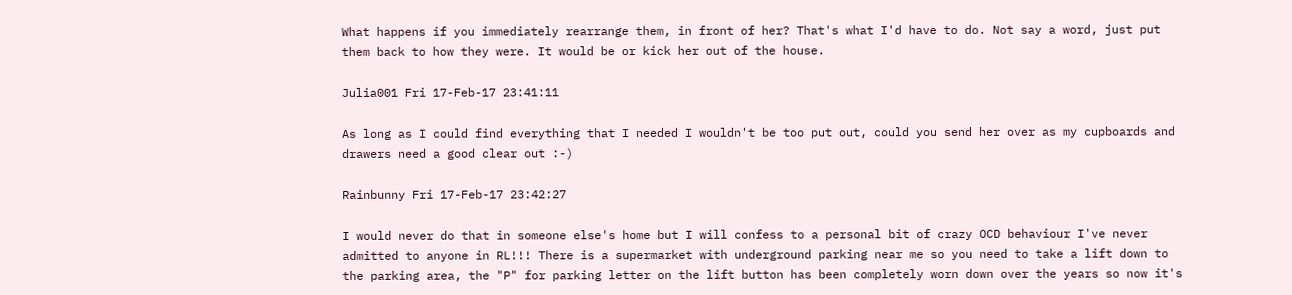What happens if you immediately rearrange them, in front of her? That's what I'd have to do. Not say a word, just put them back to how they were. It would be or kick her out of the house.

Julia001 Fri 17-Feb-17 23:41:11

As long as I could find everything that I needed I wouldn't be too put out, could you send her over as my cupboards and drawers need a good clear out :-)

Rainbunny Fri 17-Feb-17 23:42:27

I would never do that in someone else's home but I will confess to a personal bit of crazy OCD behaviour I've never admitted to anyone in RL!!! There is a supermarket with underground parking near me so you need to take a lift down to the parking area, the "P" for parking letter on the lift button has been completely worn down over the years so now it's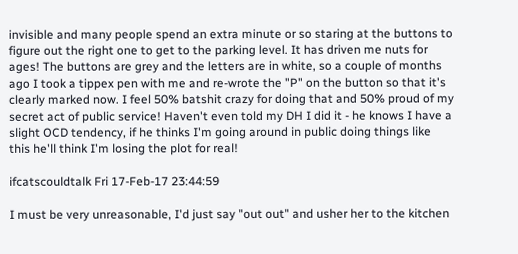invisible and many people spend an extra minute or so staring at the buttons to figure out the right one to get to the parking level. It has driven me nuts for ages! The buttons are grey and the letters are in white, so a couple of months ago I took a tippex pen with me and re-wrote the "P" on the button so that it's clearly marked now. I feel 50% batshit crazy for doing that and 50% proud of my secret act of public service! Haven't even told my DH I did it - he knows I have a slight OCD tendency, if he thinks I'm going around in public doing things like this he'll think I'm losing the plot for real!

ifcatscouldtalk Fri 17-Feb-17 23:44:59

I must be very unreasonable, I'd just say "out out" and usher her to the kitchen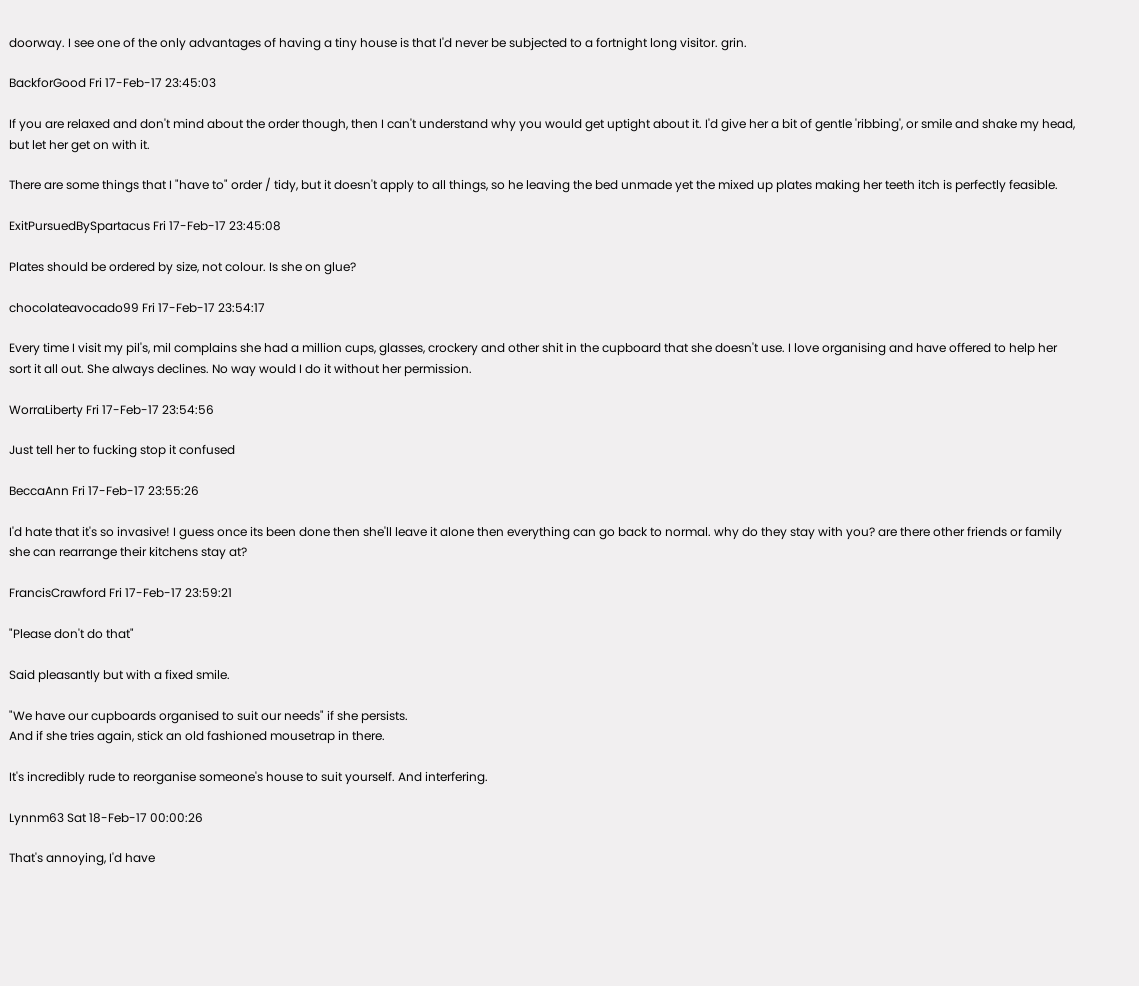doorway. I see one of the only advantages of having a tiny house is that I'd never be subjected to a fortnight long visitor. grin.

BackforGood Fri 17-Feb-17 23:45:03

If you are relaxed and don't mind about the order though, then I can't understand why you would get uptight about it. I'd give her a bit of gentle 'ribbing', or smile and shake my head, but let her get on with it.

There are some things that I "have to" order / tidy, but it doesn't apply to all things, so he leaving the bed unmade yet the mixed up plates making her teeth itch is perfectly feasible.

ExitPursuedBySpartacus Fri 17-Feb-17 23:45:08

Plates should be ordered by size, not colour. Is she on glue?

chocolateavocado99 Fri 17-Feb-17 23:54:17

Every time I visit my pil's, mil complains she had a million cups, glasses, crockery and other shit in the cupboard that she doesn't use. I love organising and have offered to help her sort it all out. She always declines. No way would I do it without her permission.

WorraLiberty Fri 17-Feb-17 23:54:56

Just tell her to fucking stop it confused

BeccaAnn Fri 17-Feb-17 23:55:26

I'd hate that it's so invasive! I guess once its been done then she'll leave it alone then everything can go back to normal. why do they stay with you? are there other friends or family she can rearrange their kitchens stay at?

FrancisCrawford Fri 17-Feb-17 23:59:21

"Please don't do that"

Said pleasantly but with a fixed smile.

"We have our cupboards organised to suit our needs" if she persists.
And if she tries again, stick an old fashioned mousetrap in there.

It's incredibly rude to reorganise someone's house to suit yourself. And interfering.

Lynnm63 Sat 18-Feb-17 00:00:26

That's annoying, I'd have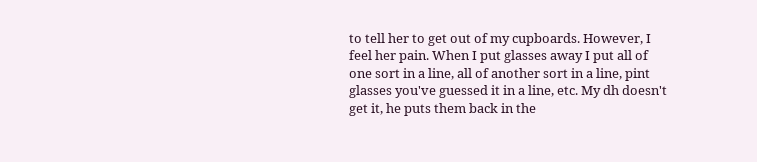to tell her to get out of my cupboards. However, I feel her pain. When I put glasses away I put all of one sort in a line, all of another sort in a line, pint glasses you've guessed it in a line, etc. My dh doesn't get it, he puts them back in the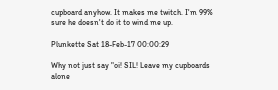cupboard anyhow. It makes me twitch. I'm 99% sure he doesn't do it to wind me up.

Plunkette Sat 18-Feb-17 00:00:29

Why not just say "oi! SIL! Leave my cupboards alone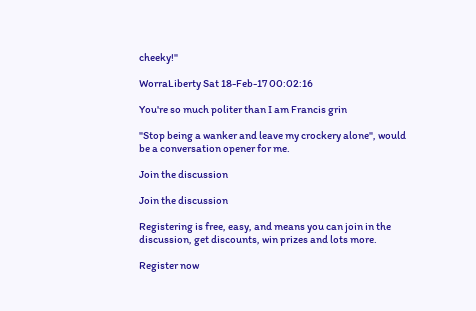cheeky!"

WorraLiberty Sat 18-Feb-17 00:02:16

You're so much politer than I am Francis grin

"Stop being a wanker and leave my crockery alone", would be a conversation opener for me.

Join the discussion

Join the discussion

Registering is free, easy, and means you can join in the discussion, get discounts, win prizes and lots more.

Register now